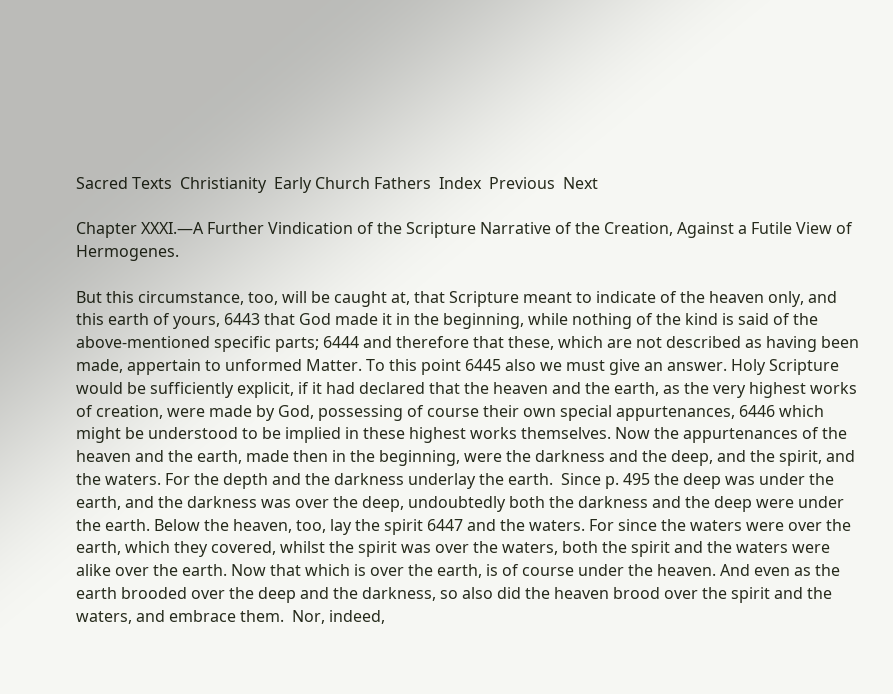Sacred Texts  Christianity  Early Church Fathers  Index  Previous  Next

Chapter XXXI.—A Further Vindication of the Scripture Narrative of the Creation, Against a Futile View of Hermogenes.

But this circumstance, too, will be caught at, that Scripture meant to indicate of the heaven only, and this earth of yours, 6443 that God made it in the beginning, while nothing of the kind is said of the above-mentioned specific parts; 6444 and therefore that these, which are not described as having been made, appertain to unformed Matter. To this point 6445 also we must give an answer. Holy Scripture would be sufficiently explicit, if it had declared that the heaven and the earth, as the very highest works of creation, were made by God, possessing of course their own special appurtenances, 6446 which might be understood to be implied in these highest works themselves. Now the appurtenances of the heaven and the earth, made then in the beginning, were the darkness and the deep, and the spirit, and the waters. For the depth and the darkness underlay the earth.  Since p. 495 the deep was under the earth, and the darkness was over the deep, undoubtedly both the darkness and the deep were under the earth. Below the heaven, too, lay the spirit 6447 and the waters. For since the waters were over the earth, which they covered, whilst the spirit was over the waters, both the spirit and the waters were alike over the earth. Now that which is over the earth, is of course under the heaven. And even as the earth brooded over the deep and the darkness, so also did the heaven brood over the spirit and the waters, and embrace them.  Nor, indeed,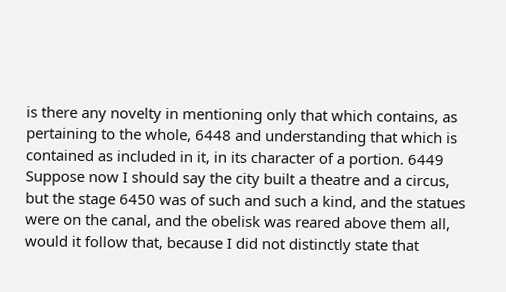is there any novelty in mentioning only that which contains, as pertaining to the whole, 6448 and understanding that which is contained as included in it, in its character of a portion. 6449 Suppose now I should say the city built a theatre and a circus, but the stage 6450 was of such and such a kind, and the statues were on the canal, and the obelisk was reared above them all, would it follow that, because I did not distinctly state that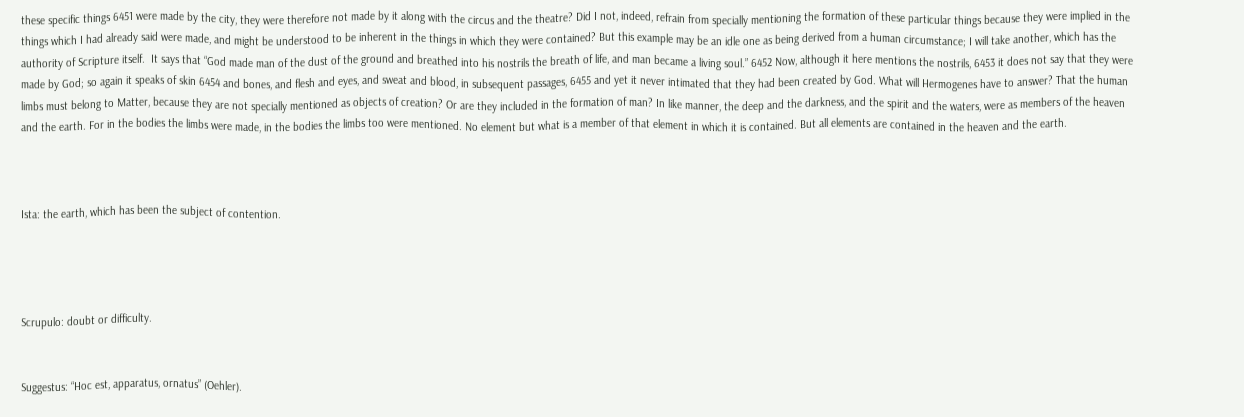these specific things 6451 were made by the city, they were therefore not made by it along with the circus and the theatre? Did I not, indeed, refrain from specially mentioning the formation of these particular things because they were implied in the things which I had already said were made, and might be understood to be inherent in the things in which they were contained? But this example may be an idle one as being derived from a human circumstance; I will take another, which has the authority of Scripture itself.  It says that “God made man of the dust of the ground and breathed into his nostrils the breath of life, and man became a living soul.” 6452 Now, although it here mentions the nostrils, 6453 it does not say that they were made by God; so again it speaks of skin 6454 and bones, and flesh and eyes, and sweat and blood, in subsequent passages, 6455 and yet it never intimated that they had been created by God. What will Hermogenes have to answer? That the human limbs must belong to Matter, because they are not specially mentioned as objects of creation? Or are they included in the formation of man? In like manner, the deep and the darkness, and the spirit and the waters, were as members of the heaven and the earth. For in the bodies the limbs were made, in the bodies the limbs too were mentioned. No element but what is a member of that element in which it is contained. But all elements are contained in the heaven and the earth.



Ista: the earth, which has been the subject of contention.




Scrupulo: doubt or difficulty.


Suggestus: “Hoc est, apparatus, ornatus” (Oehler).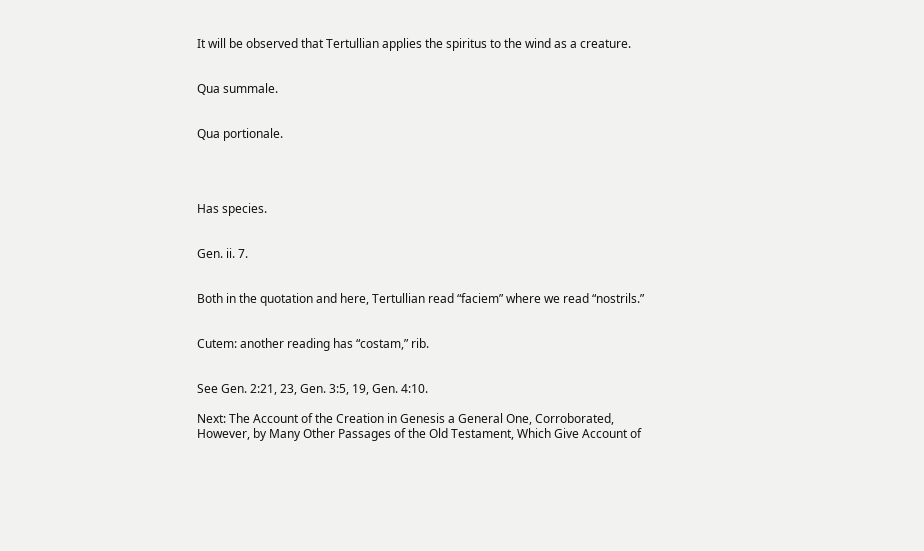It will be observed that Tertullian applies the spiritus to the wind as a creature.


Qua summale.


Qua portionale.




Has species.


Gen. ii. 7.


Both in the quotation and here, Tertullian read “faciem” where we read “nostrils.”


Cutem: another reading has “costam,” rib.


See Gen. 2:21, 23, Gen. 3:5, 19, Gen. 4:10.

Next: The Account of the Creation in Genesis a General One, Corroborated, However, by Many Other Passages of the Old Testament, Which Give Account of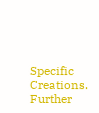Specific Creations. Further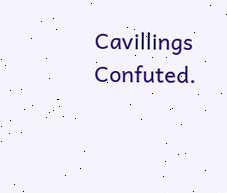Cavillings Confuted.